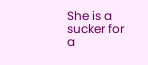She is a sucker for a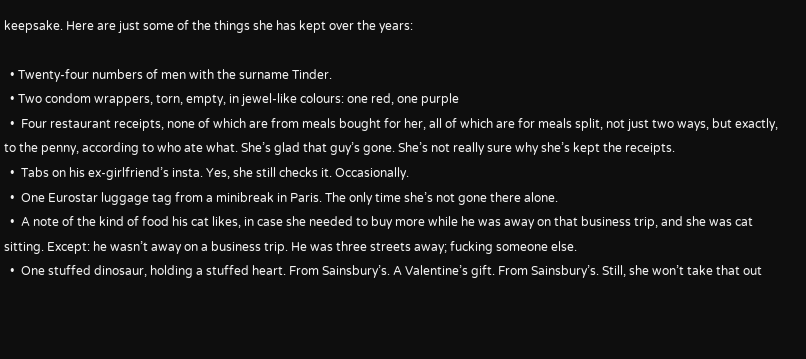keepsake. Here are just some of the things she has kept over the years:

  • Twenty-four numbers of men with the surname Tinder.
  • Two condom wrappers, torn, empty, in jewel-like colours: one red, one purple
  •  Four restaurant receipts, none of which are from meals bought for her, all of which are for meals split, not just two ways, but exactly, to the penny, according to who ate what. She’s glad that guy’s gone. She’s not really sure why she’s kept the receipts.
  •  Tabs on his ex-girlfriend’s insta. Yes, she still checks it. Occasionally.
  •  One Eurostar luggage tag from a minibreak in Paris. The only time she’s not gone there alone.
  •  A note of the kind of food his cat likes, in case she needed to buy more while he was away on that business trip, and she was cat sitting. Except: he wasn’t away on a business trip. He was three streets away; fucking someone else.
  •  One stuffed dinosaur, holding a stuffed heart. From Sainsbury’s. A Valentine’s gift. From Sainsbury’s. Still, she won’t take that out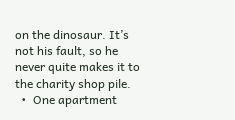on the dinosaur. It’s not his fault, so he never quite makes it to the charity shop pile.
  •  One apartment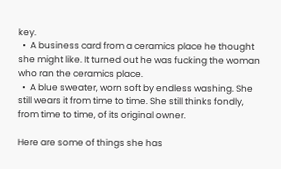key.
  •  A business card from a ceramics place he thought she might like. It turned out he was fucking the woman who ran the ceramics place.
  •  A blue sweater, worn soft by endless washing. She still wears it from time to time. She still thinks fondly, from time to time, of its original owner.

Here are some of things she has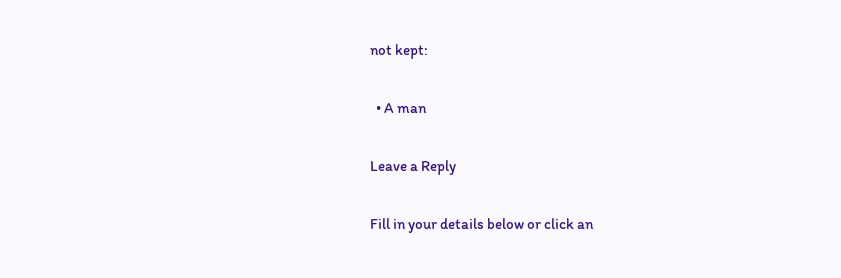not kept:

  • A man

Leave a Reply

Fill in your details below or click an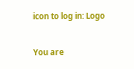icon to log in: Logo

You are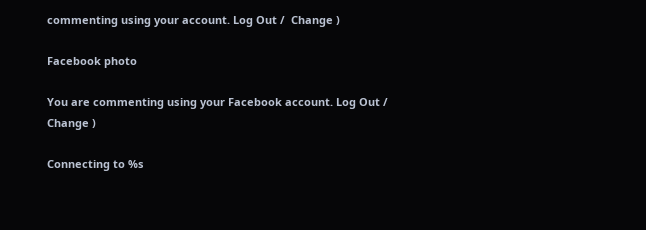commenting using your account. Log Out /  Change )

Facebook photo

You are commenting using your Facebook account. Log Out /  Change )

Connecting to %s